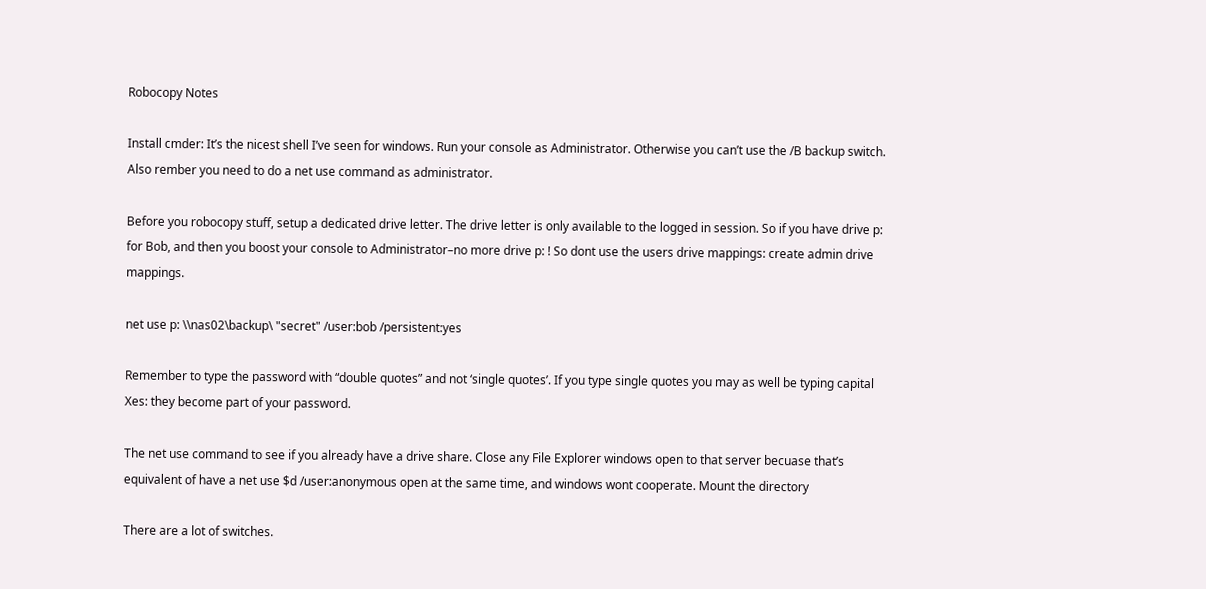Robocopy Notes

Install cmder: It’s the nicest shell I’ve seen for windows. Run your console as Administrator. Otherwise you can’t use the /B backup switch. Also rember you need to do a net use command as administrator.

Before you robocopy stuff, setup a dedicated drive letter. The drive letter is only available to the logged in session. So if you have drive p: for Bob, and then you boost your console to Administrator–no more drive p: ! So dont use the users drive mappings: create admin drive mappings.

net use p: \\nas02\backup\ "secret" /user:bob /persistent:yes

Remember to type the password with “double quotes” and not ‘single quotes’. If you type single quotes you may as well be typing capital Xes: they become part of your password.

The net use command to see if you already have a drive share. Close any File Explorer windows open to that server becuase that’s equivalent of have a net use $d /user:anonymous open at the same time, and windows wont cooperate. Mount the directory

There are a lot of switches.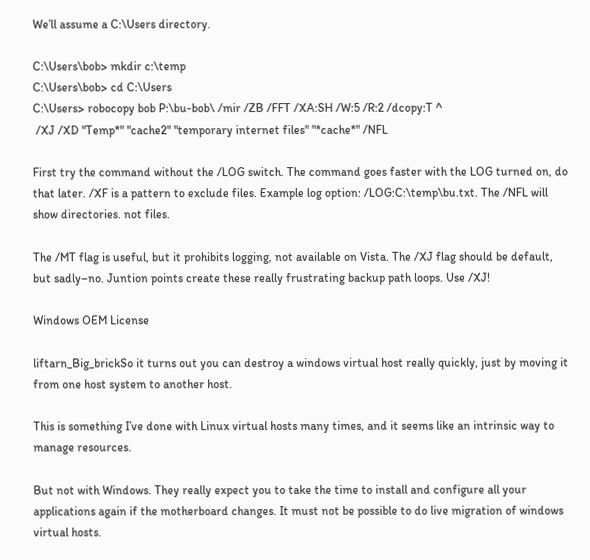We’ll assume a C:\Users directory.

C:\Users\bob> mkdir c:\temp
C:\Users\bob> cd C:\Users
C:\Users> robocopy bob P:\bu-bob\ /mir /ZB /FFT /XA:SH /W:5 /R:2 /dcopy:T ^
 /XJ /XD "Temp*" "cache2" "temporary internet files" "*cache*" /NFL

First try the command without the /LOG switch. The command goes faster with the LOG turned on, do that later. /XF is a pattern to exclude files. Example log option: /LOG:C:\temp\bu.txt. The /NFL will show directories. not files.

The /MT flag is useful, but it prohibits logging, not available on Vista. The /XJ flag should be default, but sadly–no. Juntion points create these really frustrating backup path loops. Use /XJ!

Windows OEM License

liftarn_Big_brickSo it turns out you can destroy a windows virtual host really quickly, just by moving it from one host system to another host.

This is something I’ve done with Linux virtual hosts many times, and it seems like an intrinsic way to manage resources.

But not with Windows. They really expect you to take the time to install and configure all your applications again if the motherboard changes. It must not be possible to do live migration of windows virtual hosts.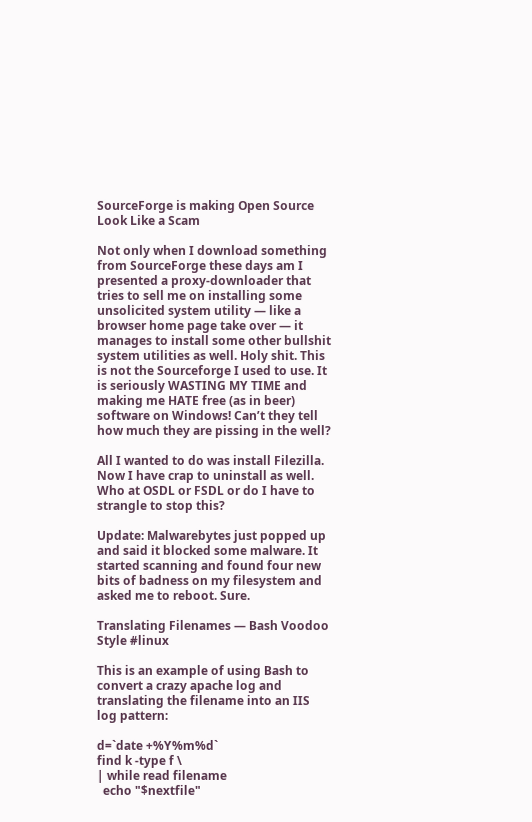SourceForge is making Open Source Look Like a Scam

Not only when I download something from SourceForge these days am I presented a proxy-downloader that tries to sell me on installing some unsolicited system utility — like a browser home page take over — it manages to install some other bullshit system utilities as well. Holy shit. This is not the Sourceforge I used to use. It is seriously WASTING MY TIME and making me HATE free (as in beer) software on Windows! Can’t they tell how much they are pissing in the well?

All I wanted to do was install Filezilla. Now I have crap to uninstall as well. Who at OSDL or FSDL or do I have to strangle to stop this?

Update: Malwarebytes just popped up and said it blocked some malware. It started scanning and found four new bits of badness on my filesystem and asked me to reboot. Sure.

Translating Filenames — Bash Voodoo Style #linux

This is an example of using Bash to convert a crazy apache log and translating the filename into an IIS log pattern:

d=`date +%Y%m%d`
find k -type f \
| while read filename
  echo "$nextfile"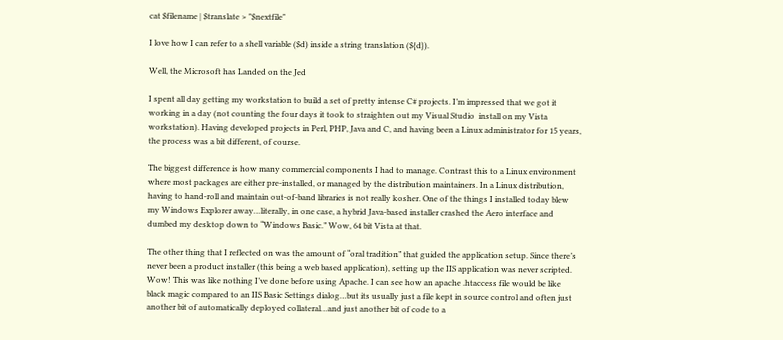cat $filename | $translate > "$nextfile"

I love how I can refer to a shell variable ($d) inside a string translation (${d}).

Well, the Microsoft has Landed on the Jed

I spent all day getting my workstation to build a set of pretty intense C# projects. I’m impressed that we got it working in a day (not counting the four days it took to straighten out my Visual Studio  install on my Vista workstation). Having developed projects in Perl, PHP, Java and C, and having been a Linux administrator for 15 years, the process was a bit different, of course.

The biggest difference is how many commercial components I had to manage. Contrast this to a Linux environment where most packages are either pre-installed, or managed by the distribution maintainers. In a Linux distribution, having to hand-roll and maintain out-of-band libraries is not really kosher. One of the things I installed today blew my Windows Explorer away…literally, in one case, a hybrid Java-based installer crashed the Aero interface and dumbed my desktop down to “Windows Basic.” Wow, 64 bit Vista at that.

The other thing that I reflected on was the amount of “oral tradition” that guided the application setup. Since there’s never been a product installer (this being a web based application), setting up the IIS application was never scripted. Wow! This was like nothing I’ve done before using Apache. I can see how an apache .htaccess file would be like black magic compared to an IIS Basic Settings dialog…but its usually just a file kept in source control and often just another bit of automatically deployed collateral…and just another bit of code to a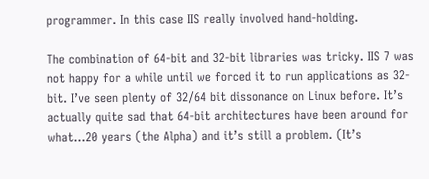programmer. In this case IIS really involved hand-holding.

The combination of 64-bit and 32-bit libraries was tricky. IIS 7 was not happy for a while until we forced it to run applications as 32-bit. I’ve seen plenty of 32/64 bit dissonance on Linux before. It’s actually quite sad that 64-bit architectures have been around for what…20 years (the Alpha) and it’s still a problem. (It’s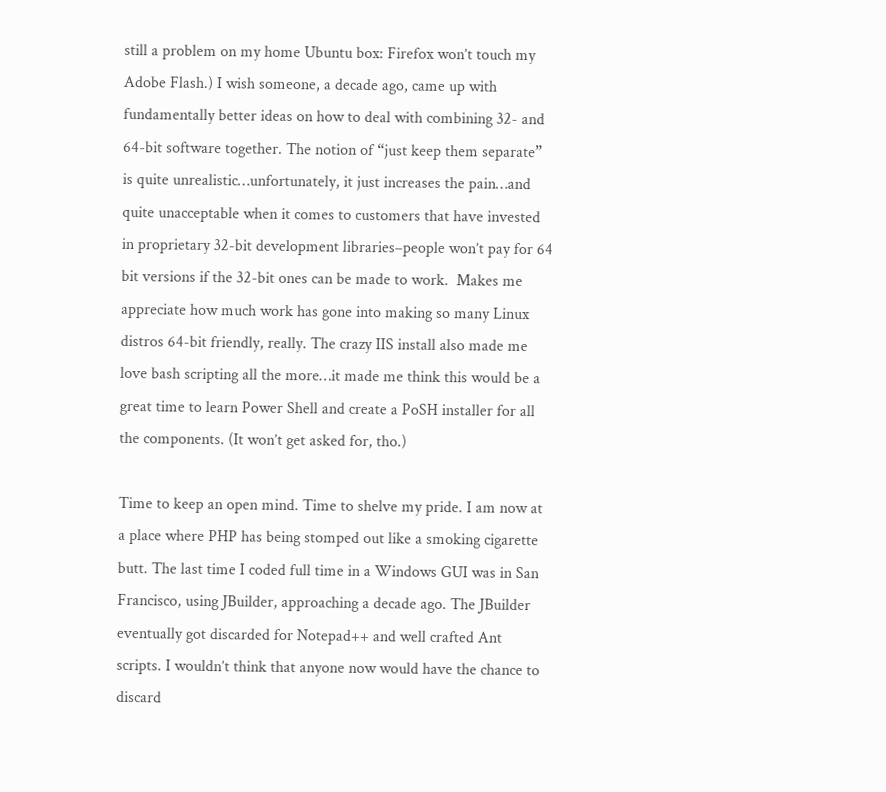still a problem on my home Ubuntu box: Firefox won’t touch my Adobe Flash.) I wish someone, a decade ago, came up with fundamentally better ideas on how to deal with combining 32- and 64-bit software together. The notion of “just keep them separate” is quite unrealistic…unfortunately, it just increases the pain…and quite unacceptable when it comes to customers that have invested in proprietary 32-bit development libraries–people won’t pay for 64 bit versions if the 32-bit ones can be made to work.  Makes me appreciate how much work has gone into making so many Linux distros 64-bit friendly, really. The crazy IIS install also made me love bash scripting all the more…it made me think this would be a great time to learn Power Shell and create a PoSH installer for all the components. (It won’t get asked for, tho.)

Time to keep an open mind. Time to shelve my pride. I am now at a place where PHP has being stomped out like a smoking cigarette butt. The last time I coded full time in a Windows GUI was in San Francisco, using JBuilder, approaching a decade ago. The JBuilder eventually got discarded for Notepad++ and well crafted Ant scripts. I wouldn’t think that anyone now would have the chance to discard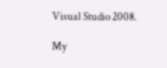Visual Studio 2008.

My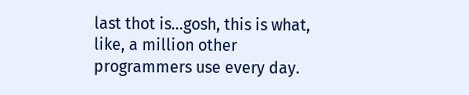last thot is…gosh, this is what, like, a million other programmers use every day.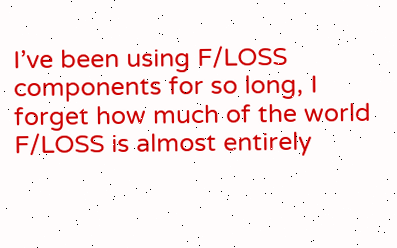I’ve been using F/LOSS components for so long, I forget how much of the world F/LOSS is almost entirely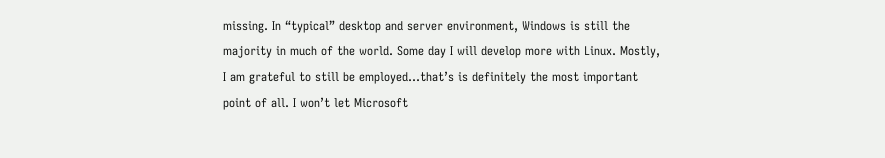missing. In “typical” desktop and server environment, Windows is still the majority in much of the world. Some day I will develop more with Linux. Mostly, I am grateful to still be employed…that’s is definitely the most important point of all. I won’t let Microsoft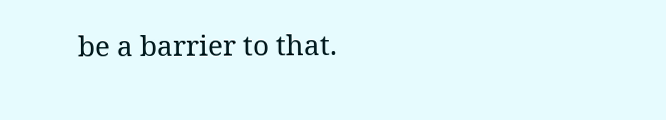be a barrier to that.